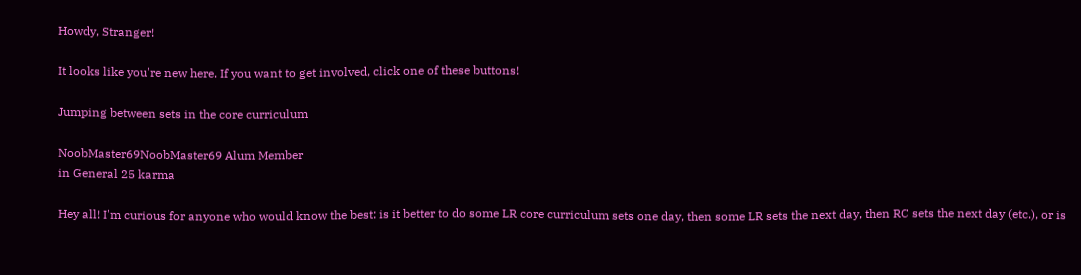Howdy, Stranger!

It looks like you're new here. If you want to get involved, click one of these buttons!

Jumping between sets in the core curriculum

NoobMaster69NoobMaster69 Alum Member
in General 25 karma

Hey all! I'm curious for anyone who would know the best: is it better to do some LR core curriculum sets one day, then some LR sets the next day, then RC sets the next day (etc.), or is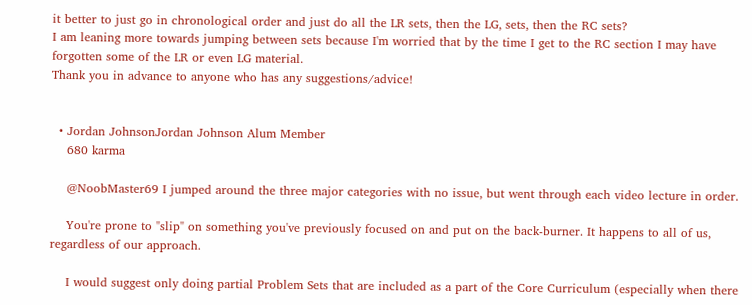it better to just go in chronological order and just do all the LR sets, then the LG, sets, then the RC sets?
I am leaning more towards jumping between sets because I'm worried that by the time I get to the RC section I may have forgotten some of the LR or even LG material.
Thank you in advance to anyone who has any suggestions/advice!


  • Jordan JohnsonJordan Johnson Alum Member
    680 karma

    @NoobMaster69 I jumped around the three major categories with no issue, but went through each video lecture in order.

    You're prone to "slip" on something you've previously focused on and put on the back-burner. It happens to all of us, regardless of our approach.

    I would suggest only doing partial Problem Sets that are included as a part of the Core Curriculum (especially when there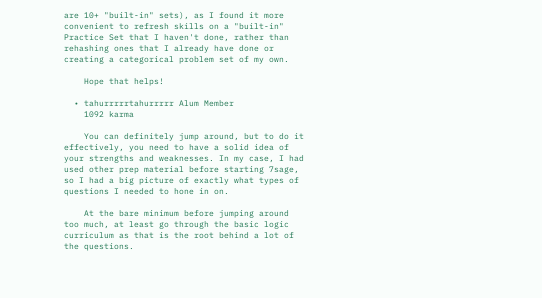are 10+ "built-in" sets), as I found it more convenient to refresh skills on a "built-in" Practice Set that I haven't done, rather than rehashing ones that I already have done or creating a categorical problem set of my own.

    Hope that helps!

  • tahurrrrrtahurrrrr Alum Member
    1092 karma

    You can definitely jump around, but to do it effectively, you need to have a solid idea of your strengths and weaknesses. In my case, I had used other prep material before starting 7sage, so I had a big picture of exactly what types of questions I needed to hone in on.

    At the bare minimum before jumping around too much, at least go through the basic logic curriculum as that is the root behind a lot of the questions.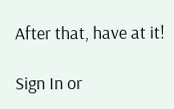After that, have at it!

Sign In or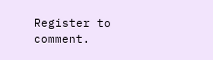Register to comment.